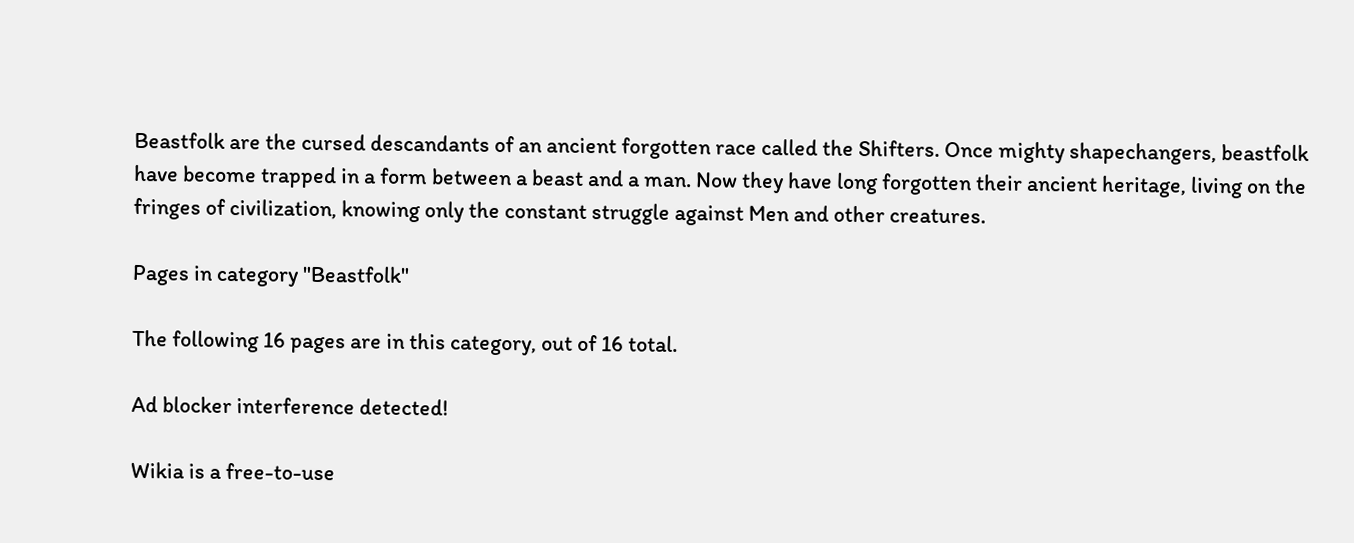Beastfolk are the cursed descandants of an ancient forgotten race called the Shifters. Once mighty shapechangers, beastfolk have become trapped in a form between a beast and a man. Now they have long forgotten their ancient heritage, living on the fringes of civilization, knowing only the constant struggle against Men and other creatures.

Pages in category "Beastfolk"

The following 16 pages are in this category, out of 16 total.

Ad blocker interference detected!

Wikia is a free-to-use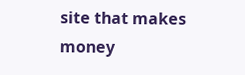site that makes money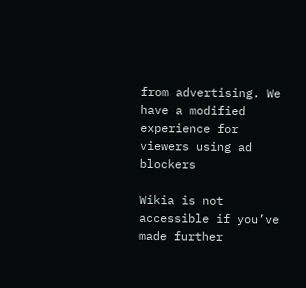from advertising. We have a modified experience for viewers using ad blockers

Wikia is not accessible if you’ve made further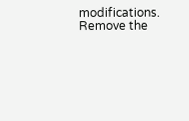modifications. Remove the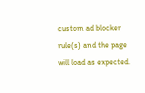custom ad blocker rule(s) and the page will load as expected.